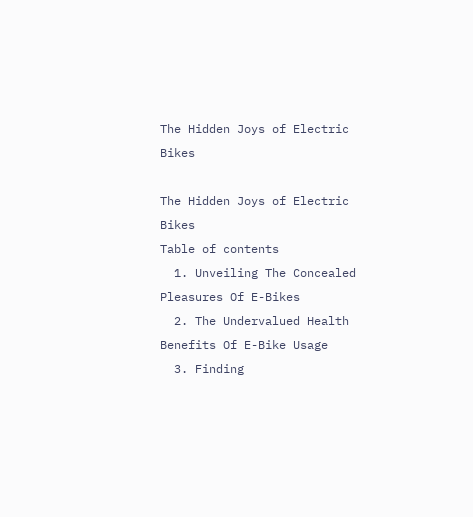The Hidden Joys of Electric Bikes

The Hidden Joys of Electric Bikes
Table of contents
  1. Unveiling The Concealed Pleasures Of E-Bikes
  2. The Undervalued Health Benefits Of E-Bike Usage
  3. Finding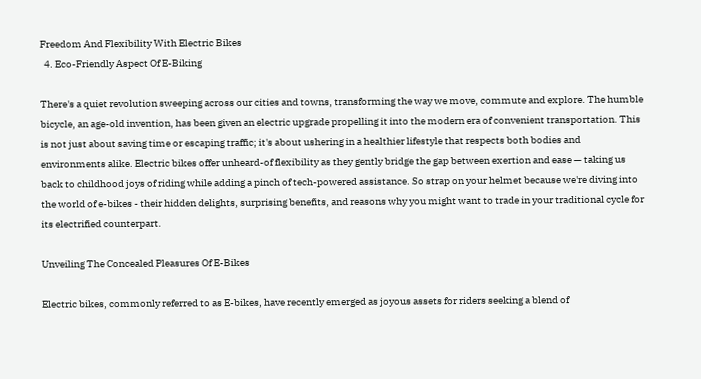Freedom And Flexibility With Electric Bikes
  4. Eco-Friendly Aspect Of E-Biking

There's a quiet revolution sweeping across our cities and towns, transforming the way we move, commute and explore. The humble bicycle, an age-old invention, has been given an electric upgrade propelling it into the modern era of convenient transportation. This is not just about saving time or escaping traffic; it's about ushering in a healthier lifestyle that respects both bodies and environments alike. Electric bikes offer unheard-of flexibility as they gently bridge the gap between exertion and ease — taking us back to childhood joys of riding while adding a pinch of tech-powered assistance. So strap on your helmet because we're diving into the world of e-bikes - their hidden delights, surprising benefits, and reasons why you might want to trade in your traditional cycle for its electrified counterpart.

Unveiling The Concealed Pleasures Of E-Bikes

Electric bikes, commonly referred to as E-bikes, have recently emerged as joyous assets for riders seeking a blend of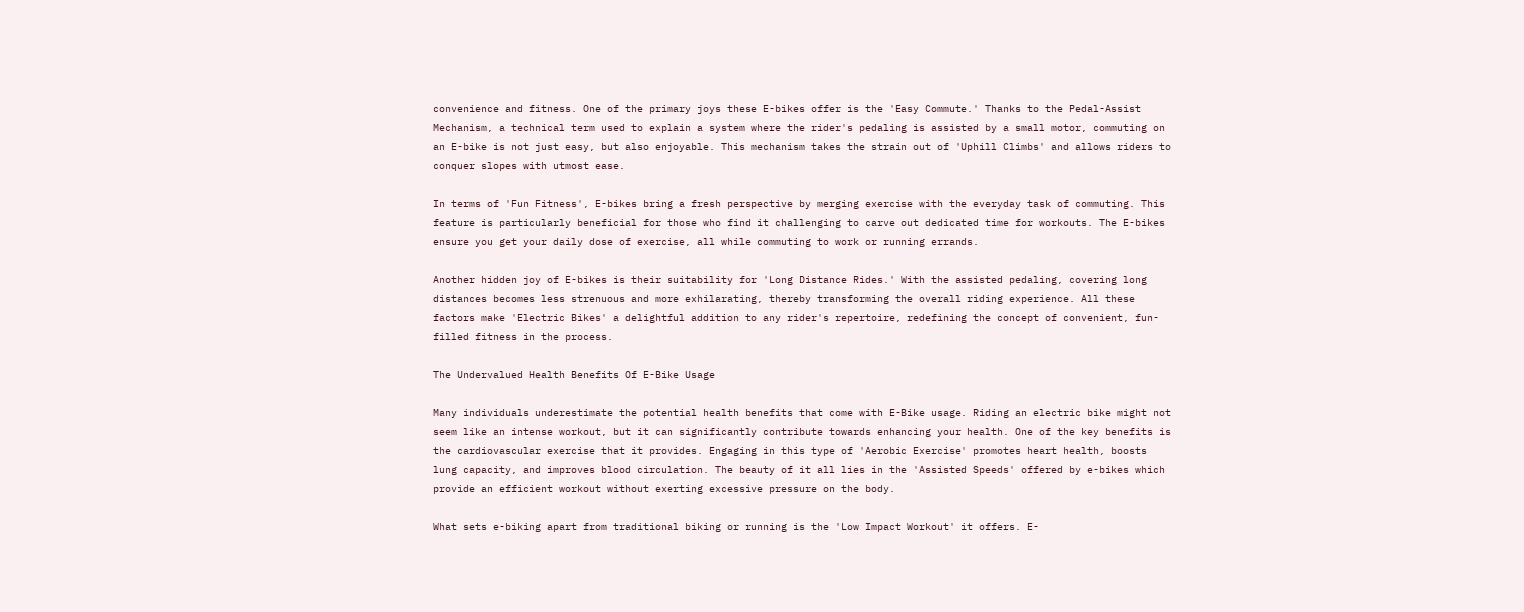convenience and fitness. One of the primary joys these E-bikes offer is the 'Easy Commute.' Thanks to the Pedal-Assist Mechanism, a technical term used to explain a system where the rider's pedaling is assisted by a small motor, commuting on an E-bike is not just easy, but also enjoyable. This mechanism takes the strain out of 'Uphill Climbs' and allows riders to conquer slopes with utmost ease.

In terms of 'Fun Fitness', E-bikes bring a fresh perspective by merging exercise with the everyday task of commuting. This feature is particularly beneficial for those who find it challenging to carve out dedicated time for workouts. The E-bikes ensure you get your daily dose of exercise, all while commuting to work or running errands.

Another hidden joy of E-bikes is their suitability for 'Long Distance Rides.' With the assisted pedaling, covering long distances becomes less strenuous and more exhilarating, thereby transforming the overall riding experience. All these factors make 'Electric Bikes' a delightful addition to any rider's repertoire, redefining the concept of convenient, fun-filled fitness in the process.

The Undervalued Health Benefits Of E-Bike Usage

Many individuals underestimate the potential health benefits that come with E-Bike usage. Riding an electric bike might not seem like an intense workout, but it can significantly contribute towards enhancing your health. One of the key benefits is the cardiovascular exercise that it provides. Engaging in this type of 'Aerobic Exercise' promotes heart health, boosts lung capacity, and improves blood circulation. The beauty of it all lies in the 'Assisted Speeds' offered by e-bikes which provide an efficient workout without exerting excessive pressure on the body.

What sets e-biking apart from traditional biking or running is the 'Low Impact Workout' it offers. E-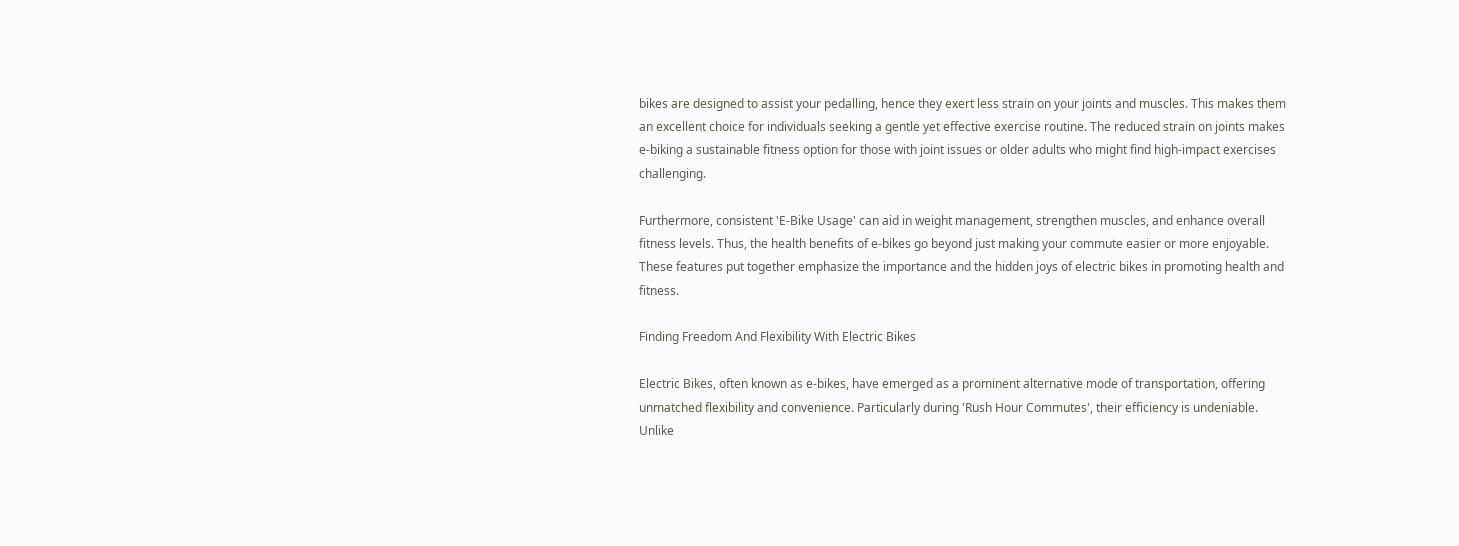bikes are designed to assist your pedalling, hence they exert less strain on your joints and muscles. This makes them an excellent choice for individuals seeking a gentle yet effective exercise routine. The reduced strain on joints makes e-biking a sustainable fitness option for those with joint issues or older adults who might find high-impact exercises challenging.

Furthermore, consistent 'E-Bike Usage' can aid in weight management, strengthen muscles, and enhance overall fitness levels. Thus, the health benefits of e-bikes go beyond just making your commute easier or more enjoyable. These features put together emphasize the importance and the hidden joys of electric bikes in promoting health and fitness.

Finding Freedom And Flexibility With Electric Bikes

Electric Bikes, often known as e-bikes, have emerged as a prominent alternative mode of transportation, offering unmatched flexibility and convenience. Particularly during 'Rush Hour Commutes', their efficiency is undeniable. Unlike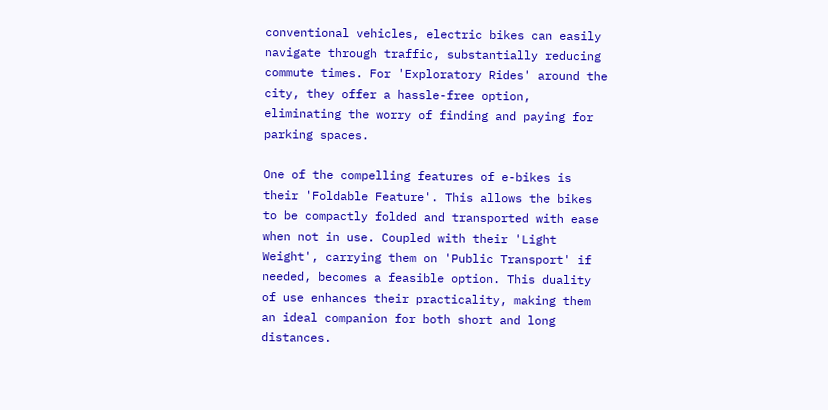conventional vehicles, electric bikes can easily navigate through traffic, substantially reducing commute times. For 'Exploratory Rides' around the city, they offer a hassle-free option, eliminating the worry of finding and paying for parking spaces.

One of the compelling features of e-bikes is their 'Foldable Feature'. This allows the bikes to be compactly folded and transported with ease when not in use. Coupled with their 'Light Weight', carrying them on 'Public Transport' if needed, becomes a feasible option. This duality of use enhances their practicality, making them an ideal companion for both short and long distances.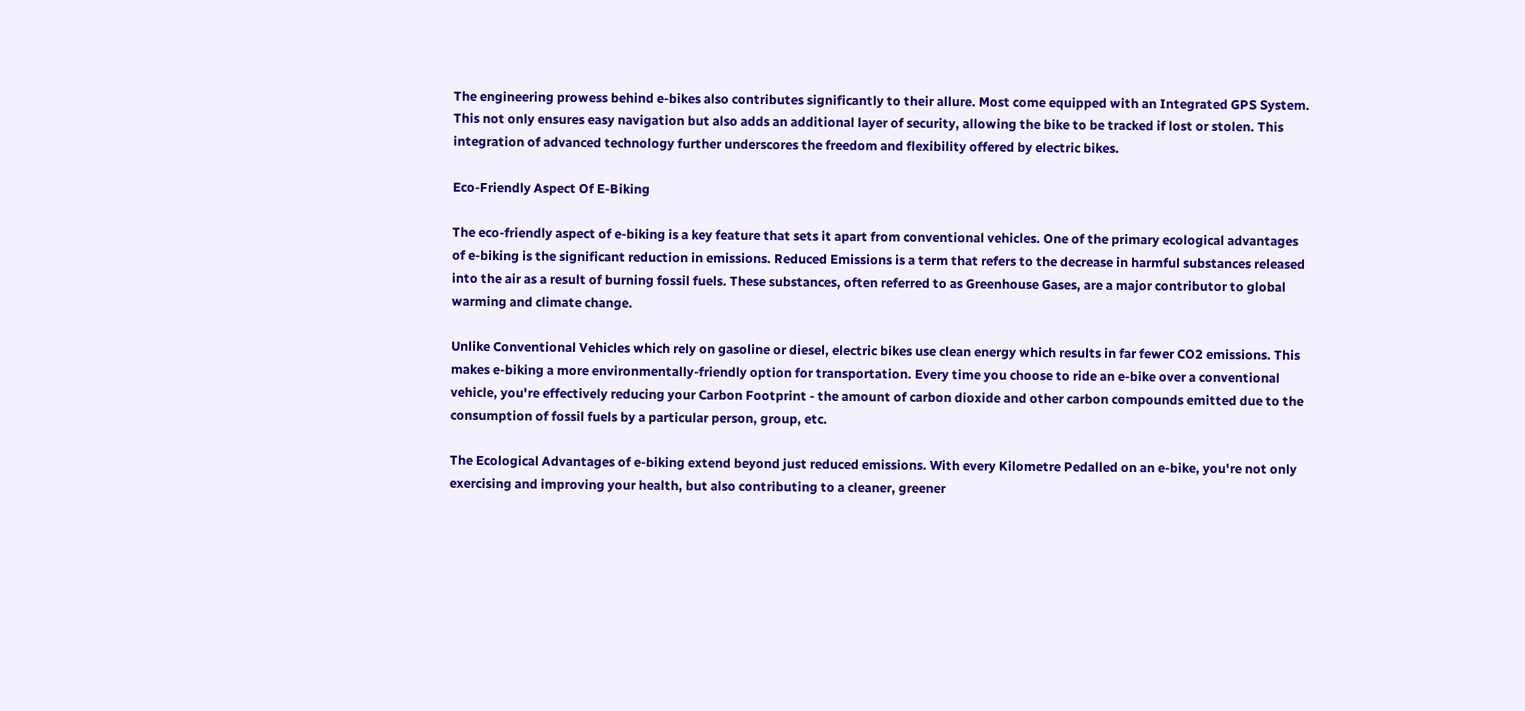The engineering prowess behind e-bikes also contributes significantly to their allure. Most come equipped with an Integrated GPS System. This not only ensures easy navigation but also adds an additional layer of security, allowing the bike to be tracked if lost or stolen. This integration of advanced technology further underscores the freedom and flexibility offered by electric bikes.

Eco-Friendly Aspect Of E-Biking

The eco-friendly aspect of e-biking is a key feature that sets it apart from conventional vehicles. One of the primary ecological advantages of e-biking is the significant reduction in emissions. Reduced Emissions is a term that refers to the decrease in harmful substances released into the air as a result of burning fossil fuels. These substances, often referred to as Greenhouse Gases, are a major contributor to global warming and climate change.

Unlike Conventional Vehicles which rely on gasoline or diesel, electric bikes use clean energy which results in far fewer CO2 emissions. This makes e-biking a more environmentally-friendly option for transportation. Every time you choose to ride an e-bike over a conventional vehicle, you're effectively reducing your Carbon Footprint - the amount of carbon dioxide and other carbon compounds emitted due to the consumption of fossil fuels by a particular person, group, etc.

The Ecological Advantages of e-biking extend beyond just reduced emissions. With every Kilometre Pedalled on an e-bike, you're not only exercising and improving your health, but also contributing to a cleaner, greener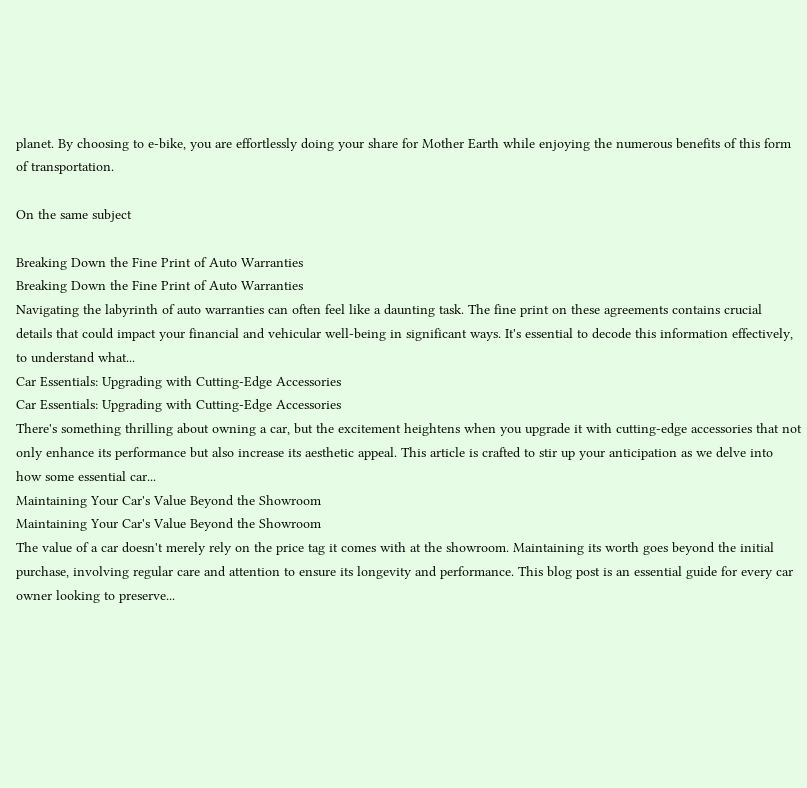planet. By choosing to e-bike, you are effortlessly doing your share for Mother Earth while enjoying the numerous benefits of this form of transportation.

On the same subject

Breaking Down the Fine Print of Auto Warranties
Breaking Down the Fine Print of Auto Warranties
Navigating the labyrinth of auto warranties can often feel like a daunting task. The fine print on these agreements contains crucial details that could impact your financial and vehicular well-being in significant ways. It's essential to decode this information effectively, to understand what...
Car Essentials: Upgrading with Cutting-Edge Accessories
Car Essentials: Upgrading with Cutting-Edge Accessories
There's something thrilling about owning a car, but the excitement heightens when you upgrade it with cutting-edge accessories that not only enhance its performance but also increase its aesthetic appeal. This article is crafted to stir up your anticipation as we delve into how some essential car...
Maintaining Your Car's Value Beyond the Showroom
Maintaining Your Car's Value Beyond the Showroom
The value of a car doesn't merely rely on the price tag it comes with at the showroom. Maintaining its worth goes beyond the initial purchase, involving regular care and attention to ensure its longevity and performance. This blog post is an essential guide for every car owner looking to preserve...